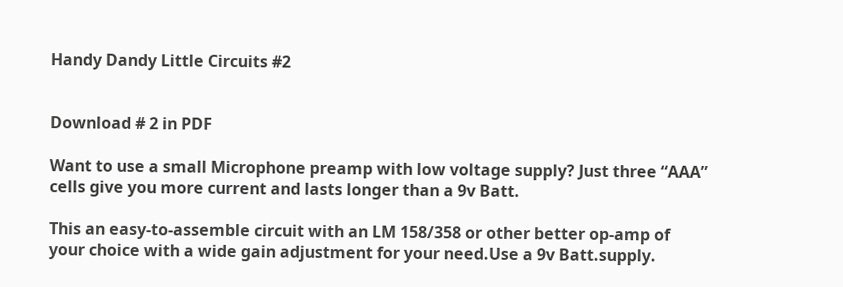Handy Dandy Little Circuits #2


Download # 2 in PDF

Want to use a small Microphone preamp with low voltage supply? Just three “AAA” cells give you more current and lasts longer than a 9v Batt.

This an easy-to-assemble circuit with an LM 158/358 or other better op-amp of your choice with a wide gain adjustment for your need.Use a 9v Batt.supply.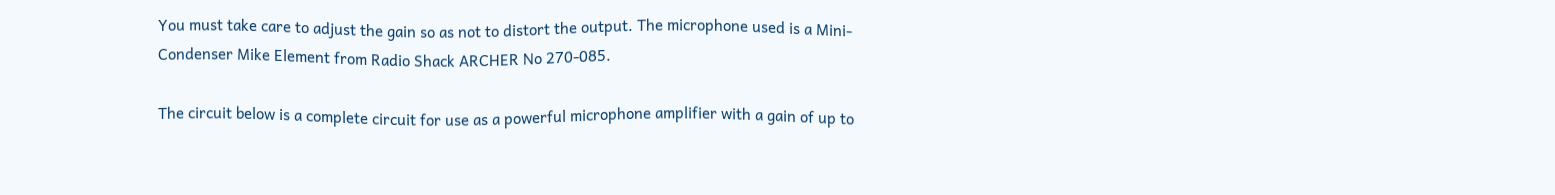You must take care to adjust the gain so as not to distort the output. The microphone used is a Mini-Condenser Mike Element from Radio Shack ARCHER No 270-085.

The circuit below is a complete circuit for use as a powerful microphone amplifier with a gain of up to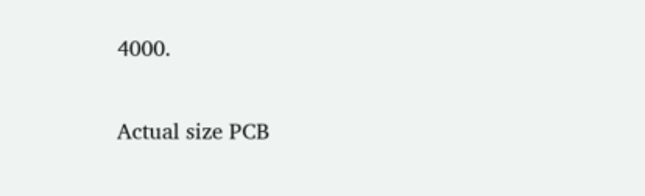4000.

Actual size PCB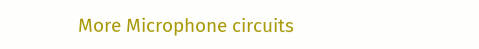More Microphone circuits